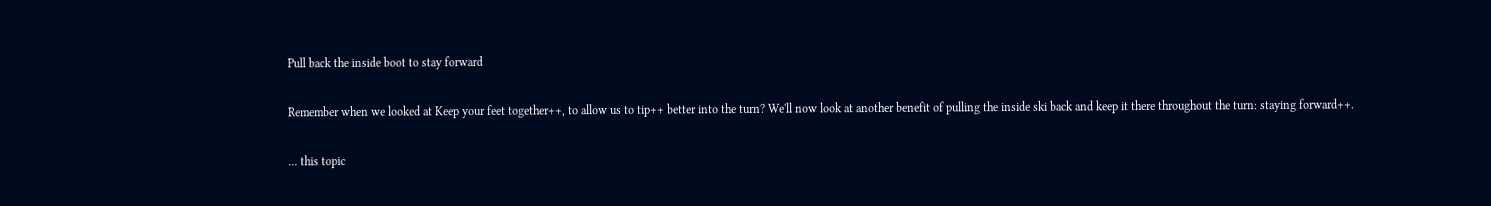Pull back the inside boot to stay forward

Remember when we looked at Keep your feet together++, to allow us to tip++ better into the turn? We'll now look at another benefit of pulling the inside ski back and keep it there throughout the turn: staying forward++.

... this topic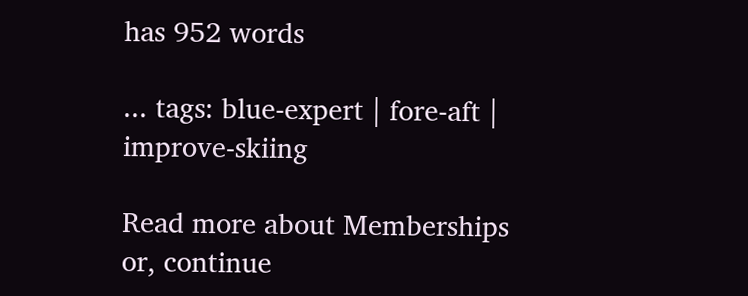has 952 words

... tags: blue-expert | fore-aft | improve-skiing

Read more about Memberships or, continue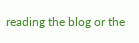reading the blog or the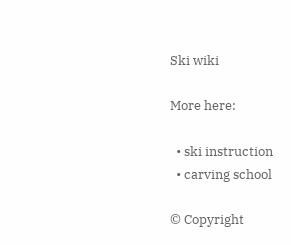Ski wiki

More here:

  • ski instruction
  • carving school

© Copyright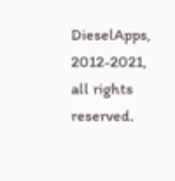DieselApps, 2012-2021, all rights reserved.